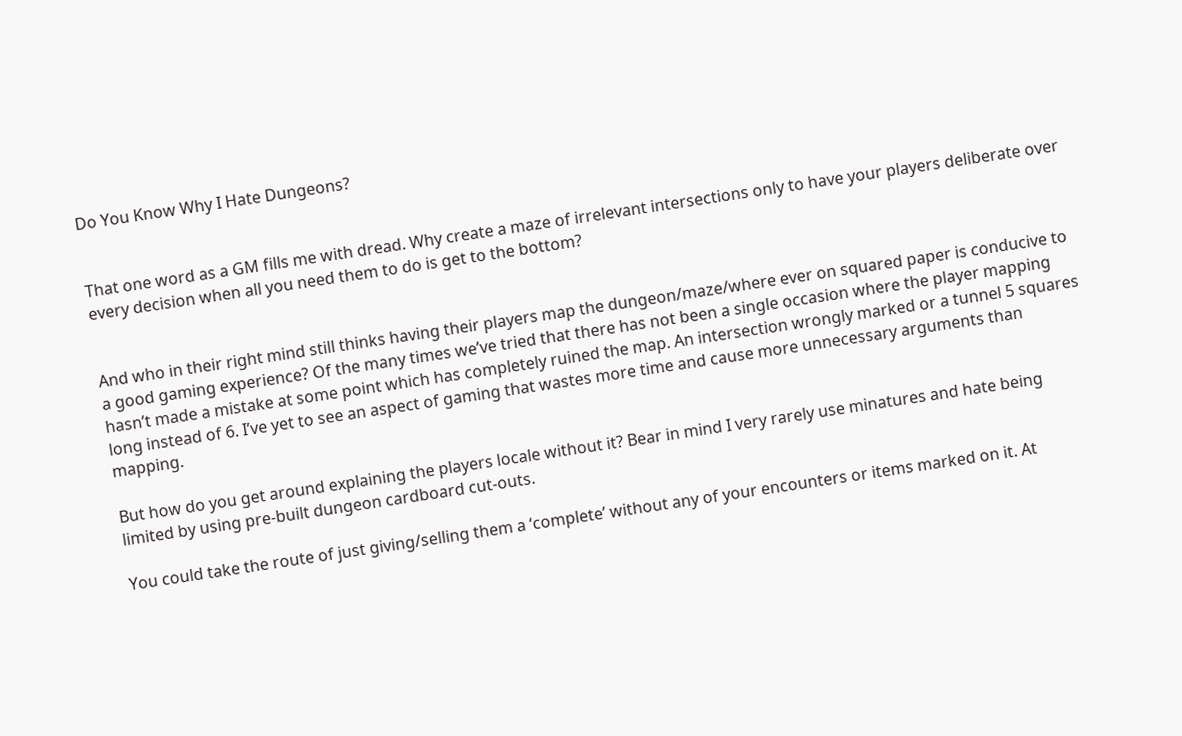Do You Know Why I Hate Dungeons?


That one word as a GM fills me with dread. Why create a maze of irrelevant intersections only to have your players deliberate over every decision when all you need them to do is get to the bottom?


And who in their right mind still thinks having their players map the dungeon/maze/where ever on squared paper is conducive to a good gaming experience? Of the many times we’ve tried that there has not been a single occasion where the player mapping hasn’t made a mistake at some point which has completely ruined the map. An intersection wrongly marked or a tunnel 5 squares long instead of 6. I’ve yet to see an aspect of gaming that wastes more time and cause more unnecessary arguments than mapping.

But how do you get around explaining the players locale without it? Bear in mind I very rarely use minatures and hate being limited by using pre-built dungeon cardboard cut-outs.

You could take the route of just giving/selling them a ‘complete’ without any of your encounters or items marked on it. At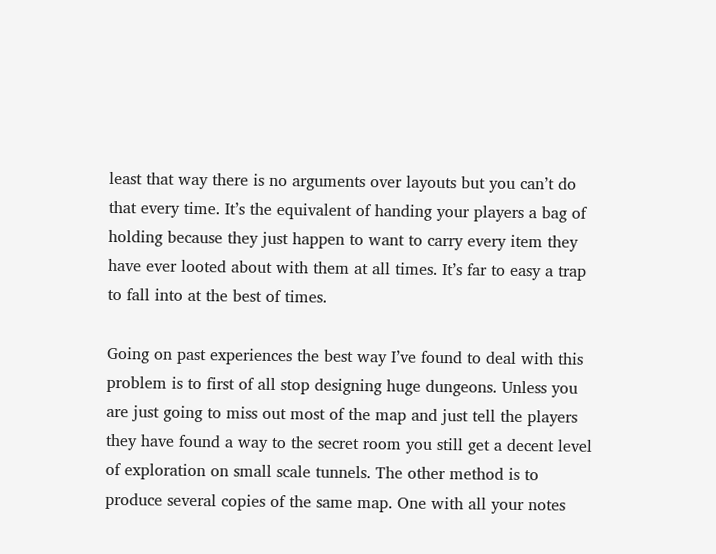least that way there is no arguments over layouts but you can’t do that every time. It’s the equivalent of handing your players a bag of holding because they just happen to want to carry every item they have ever looted about with them at all times. It’s far to easy a trap to fall into at the best of times.

Going on past experiences the best way I’ve found to deal with this problem is to first of all stop designing huge dungeons. Unless you are just going to miss out most of the map and just tell the players they have found a way to the secret room you still get a decent level of exploration on small scale tunnels. The other method is to produce several copies of the same map. One with all your notes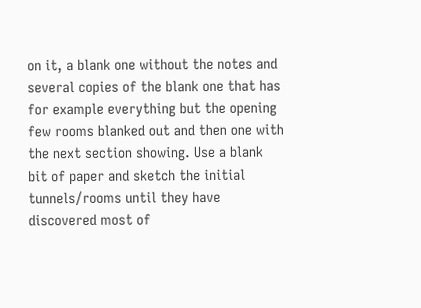on it, a blank one without the notes and several copies of the blank one that has for example everything but the opening few rooms blanked out and then one with the next section showing. Use a blank bit of paper and sketch the initial tunnels/rooms until they have discovered most of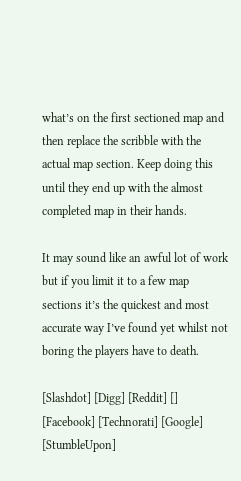what’s on the first sectioned map and then replace the scribble with the actual map section. Keep doing this until they end up with the almost completed map in their hands.

It may sound like an awful lot of work but if you limit it to a few map sections it’s the quickest and most accurate way I’ve found yet whilst not boring the players have to death.

[Slashdot] [Digg] [Reddit] [] [Facebook] [Technorati] [Google] [StumbleUpon]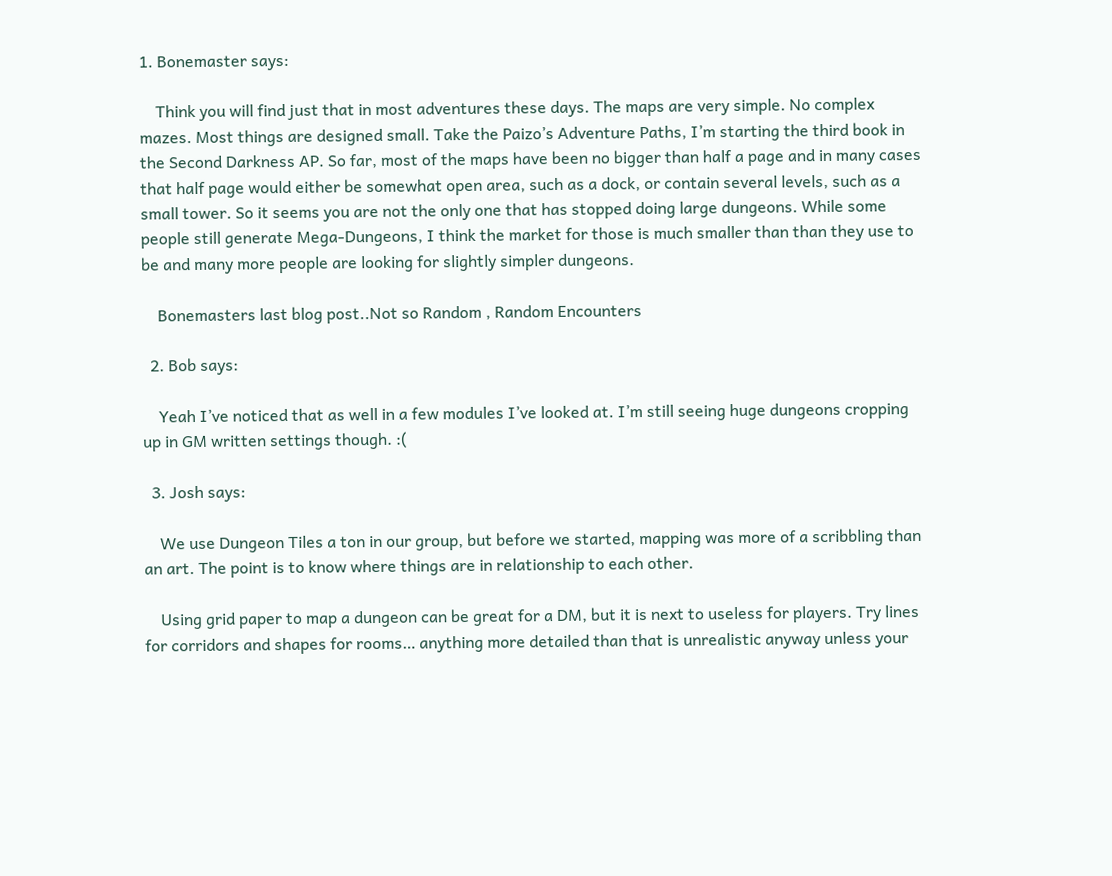1. Bonemaster says:

    Think you will find just that in most adventures these days. The maps are very simple. No complex mazes. Most things are designed small. Take the Paizo’s Adventure Paths, I’m starting the third book in the Second Darkness AP. So far, most of the maps have been no bigger than half a page and in many cases that half page would either be somewhat open area, such as a dock, or contain several levels, such as a small tower. So it seems you are not the only one that has stopped doing large dungeons. While some people still generate Mega-Dungeons, I think the market for those is much smaller than than they use to be and many more people are looking for slightly simpler dungeons.

    Bonemasters last blog post..Not so Random , Random Encounters

  2. Bob says:

    Yeah I’ve noticed that as well in a few modules I’ve looked at. I’m still seeing huge dungeons cropping up in GM written settings though. :(

  3. Josh says:

    We use Dungeon Tiles a ton in our group, but before we started, mapping was more of a scribbling than an art. The point is to know where things are in relationship to each other.

    Using grid paper to map a dungeon can be great for a DM, but it is next to useless for players. Try lines for corridors and shapes for rooms… anything more detailed than that is unrealistic anyway unless your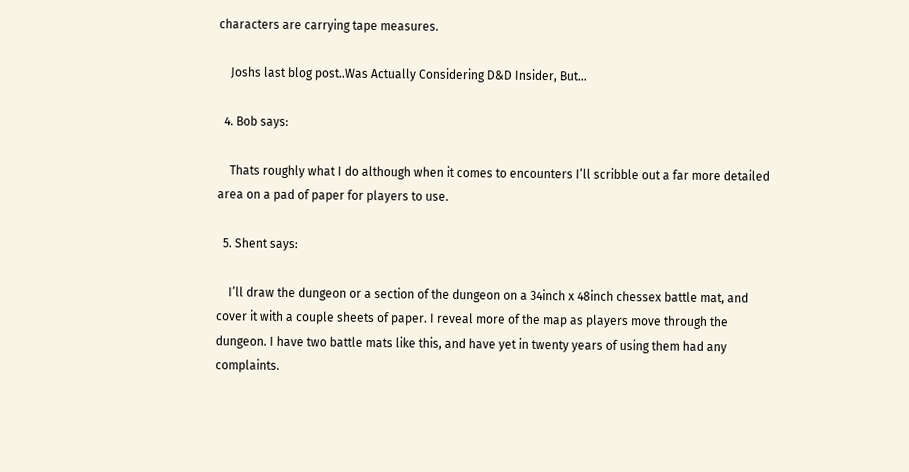characters are carrying tape measures.

    Joshs last blog post..Was Actually Considering D&D Insider, But…

  4. Bob says:

    Thats roughly what I do although when it comes to encounters I’ll scribble out a far more detailed area on a pad of paper for players to use.

  5. Shent says:

    I’ll draw the dungeon or a section of the dungeon on a 34inch x 48inch chessex battle mat, and cover it with a couple sheets of paper. I reveal more of the map as players move through the dungeon. I have two battle mats like this, and have yet in twenty years of using them had any complaints.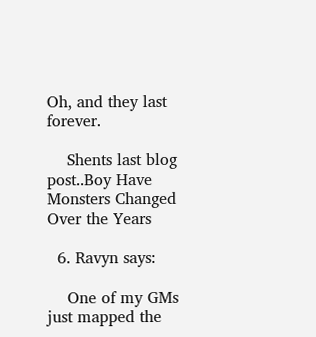Oh, and they last forever.

    Shents last blog post..Boy Have Monsters Changed Over the Years

  6. Ravyn says:

    One of my GMs just mapped the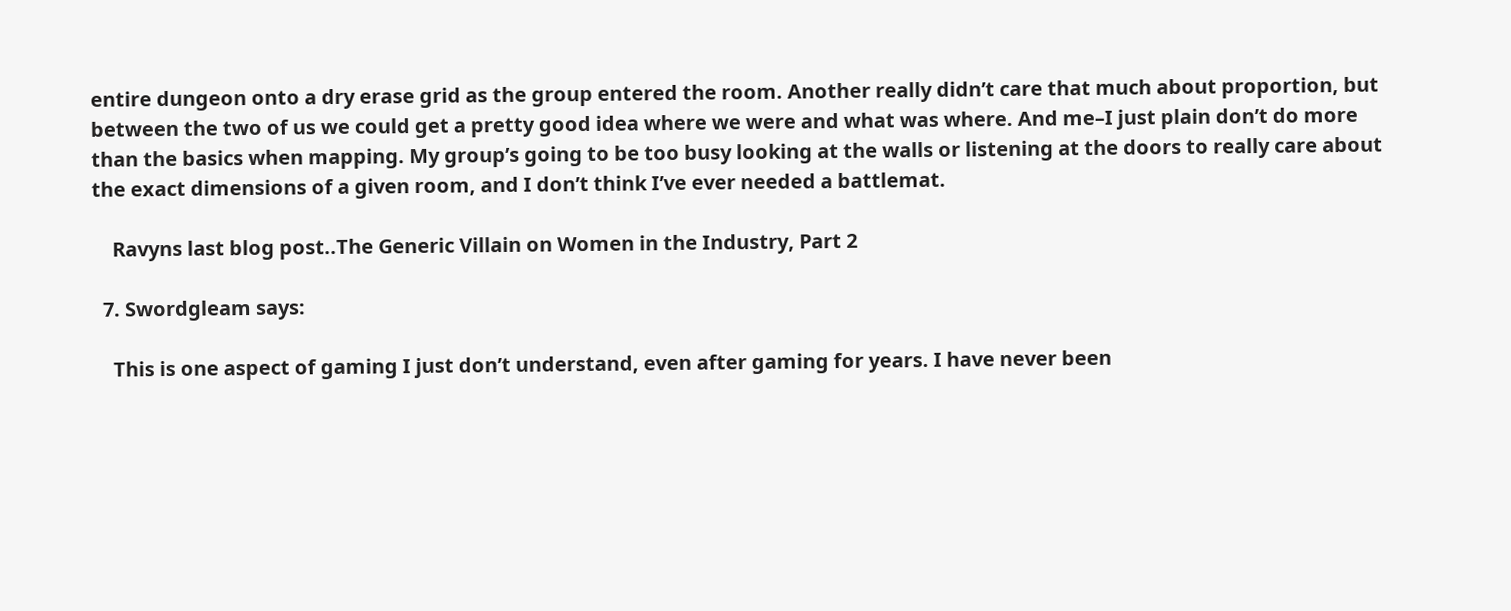entire dungeon onto a dry erase grid as the group entered the room. Another really didn’t care that much about proportion, but between the two of us we could get a pretty good idea where we were and what was where. And me–I just plain don’t do more than the basics when mapping. My group’s going to be too busy looking at the walls or listening at the doors to really care about the exact dimensions of a given room, and I don’t think I’ve ever needed a battlemat.

    Ravyns last blog post..The Generic Villain on Women in the Industry, Part 2

  7. Swordgleam says:

    This is one aspect of gaming I just don’t understand, even after gaming for years. I have never been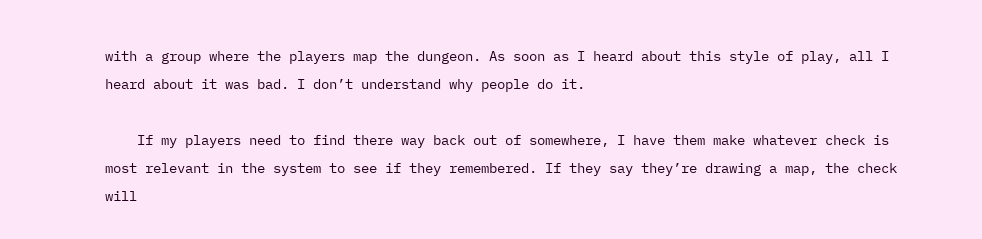with a group where the players map the dungeon. As soon as I heard about this style of play, all I heard about it was bad. I don’t understand why people do it.

    If my players need to find there way back out of somewhere, I have them make whatever check is most relevant in the system to see if they remembered. If they say they’re drawing a map, the check will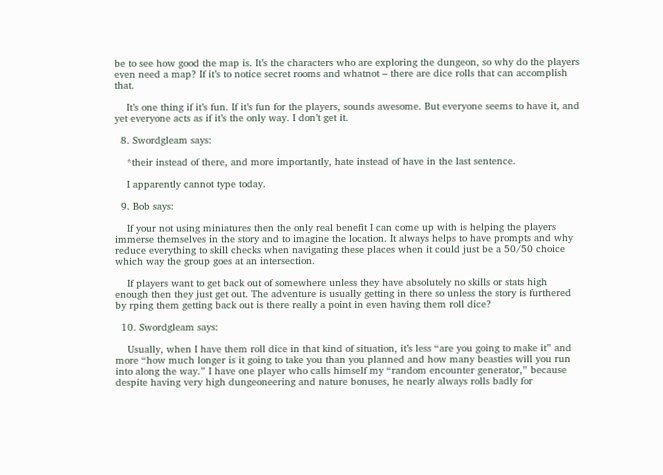be to see how good the map is. It’s the characters who are exploring the dungeon, so why do the players even need a map? If it’s to notice secret rooms and whatnot – there are dice rolls that can accomplish that.

    It’s one thing if it’s fun. If it’s fun for the players, sounds awesome. But everyone seems to have it, and yet everyone acts as if it’s the only way. I don’t get it.

  8. Swordgleam says:

    *their instead of there, and more importantly, hate instead of have in the last sentence.

    I apparently cannot type today.

  9. Bob says:

    If your not using miniatures then the only real benefit I can come up with is helping the players immerse themselves in the story and to imagine the location. It always helps to have prompts and why reduce everything to skill checks when navigating these places when it could just be a 50/50 choice which way the group goes at an intersection.

    If players want to get back out of somewhere unless they have absolutely no skills or stats high enough then they just get out. The adventure is usually getting in there so unless the story is furthered by rping them getting back out is there really a point in even having them roll dice?

  10. Swordgleam says:

    Usually, when I have them roll dice in that kind of situation, it’s less “are you going to make it” and more “how much longer is it going to take you than you planned and how many beasties will you run into along the way.” I have one player who calls himself my “random encounter generator,” because despite having very high dungeoneering and nature bonuses, he nearly always rolls badly for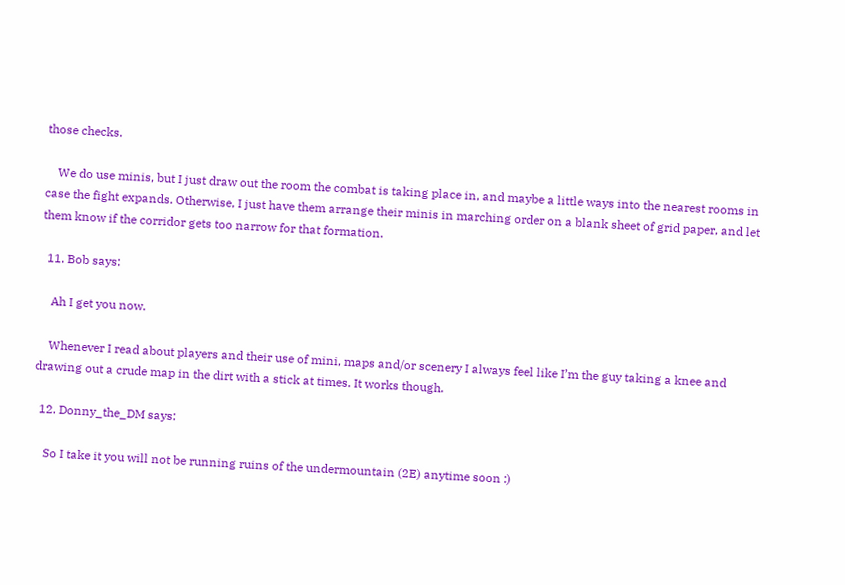those checks.

    We do use minis, but I just draw out the room the combat is taking place in, and maybe a little ways into the nearest rooms in case the fight expands. Otherwise, I just have them arrange their minis in marching order on a blank sheet of grid paper, and let them know if the corridor gets too narrow for that formation.

  11. Bob says:

    Ah I get you now.

    Whenever I read about players and their use of mini, maps and/or scenery I always feel like I’m the guy taking a knee and drawing out a crude map in the dirt with a stick at times. It works though.

  12. Donny_the_DM says:

    So I take it you will not be running ruins of the undermountain (2E) anytime soon :)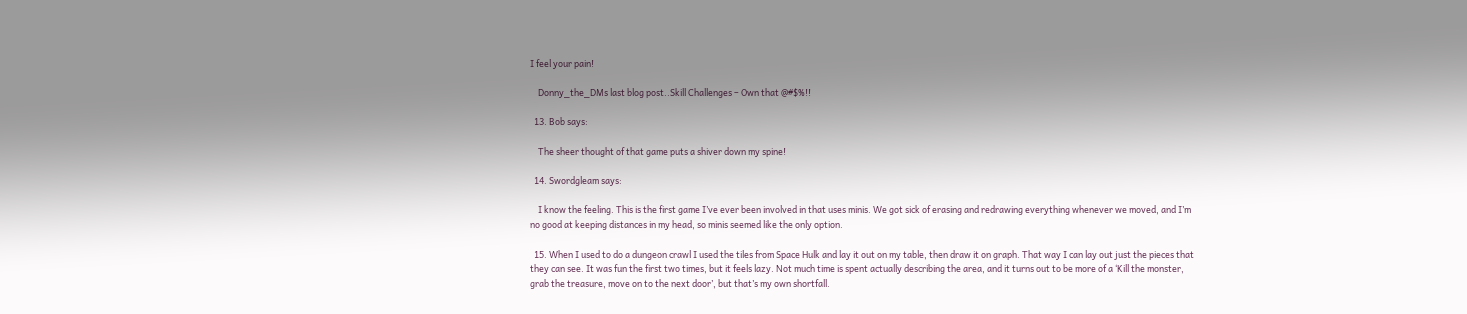I feel your pain!

    Donny_the_DMs last blog post..Skill Challenges – Own that @#$%!!

  13. Bob says:

    The sheer thought of that game puts a shiver down my spine!

  14. Swordgleam says:

    I know the feeling. This is the first game I’ve ever been involved in that uses minis. We got sick of erasing and redrawing everything whenever we moved, and I’m no good at keeping distances in my head, so minis seemed like the only option.

  15. When I used to do a dungeon crawl I used the tiles from Space Hulk and lay it out on my table, then draw it on graph. That way I can lay out just the pieces that they can see. It was fun the first two times, but it feels lazy. Not much time is spent actually describing the area, and it turns out to be more of a ‘Kill the monster, grab the treasure, move on to the next door’, but that’s my own shortfall.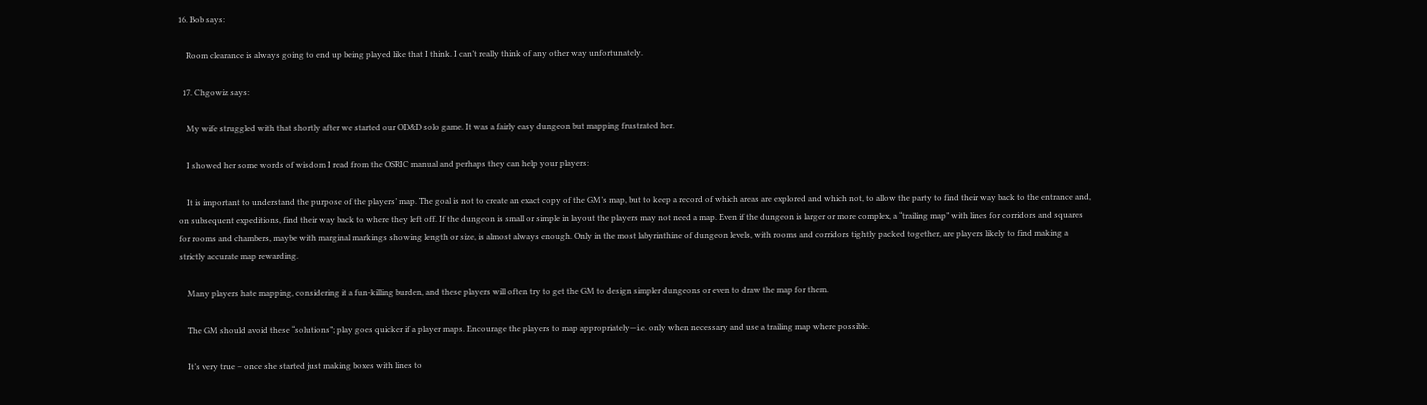16. Bob says:

    Room clearance is always going to end up being played like that I think. I can’t really think of any other way unfortunately.

  17. Chgowiz says:

    My wife struggled with that shortly after we started our OD&D solo game. It was a fairly easy dungeon but mapping frustrated her.

    I showed her some words of wisdom I read from the OSRIC manual and perhaps they can help your players:

    It is important to understand the purpose of the players’ map. The goal is not to create an exact copy of the GM’s map, but to keep a record of which areas are explored and which not, to allow the party to find their way back to the entrance and, on subsequent expeditions, find their way back to where they left off. If the dungeon is small or simple in layout the players may not need a map. Even if the dungeon is larger or more complex, a “trailing map” with lines for corridors and squares for rooms and chambers, maybe with marginal markings showing length or size, is almost always enough. Only in the most labyrinthine of dungeon levels, with rooms and corridors tightly packed together, are players likely to find making a strictly accurate map rewarding.

    Many players hate mapping, considering it a fun-killing burden, and these players will often try to get the GM to design simpler dungeons or even to draw the map for them.

    The GM should avoid these “solutions”; play goes quicker if a player maps. Encourage the players to map appropriately—i.e. only when necessary and use a trailing map where possible.

    It’s very true – once she started just making boxes with lines to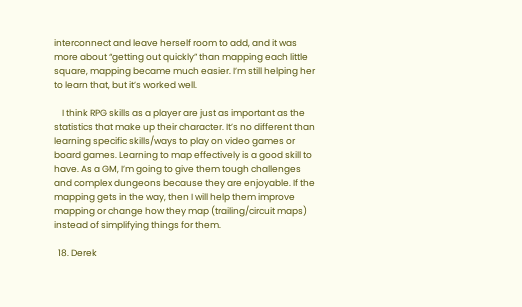interconnect and leave herself room to add, and it was more about “getting out quickly” than mapping each little square, mapping became much easier. I’m still helping her to learn that, but it’s worked well.

    I think RPG skills as a player are just as important as the statistics that make up their character. It’s no different than learning specific skills/ways to play on video games or board games. Learning to map effectively is a good skill to have. As a GM, I’m going to give them tough challenges and complex dungeons because they are enjoyable. If the mapping gets in the way, then I will help them improve mapping or change how they map (trailing/circuit maps) instead of simplifying things for them.

  18. Derek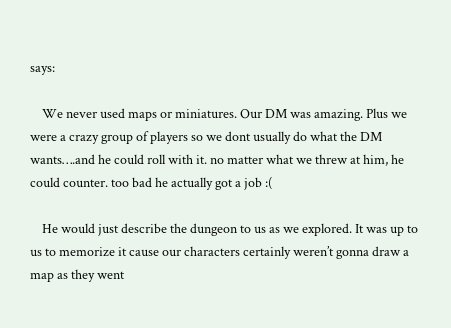says:

    We never used maps or miniatures. Our DM was amazing. Plus we were a crazy group of players so we dont usually do what the DM wants….and he could roll with it. no matter what we threw at him, he could counter. too bad he actually got a job :(

    He would just describe the dungeon to us as we explored. It was up to us to memorize it cause our characters certainly weren’t gonna draw a map as they went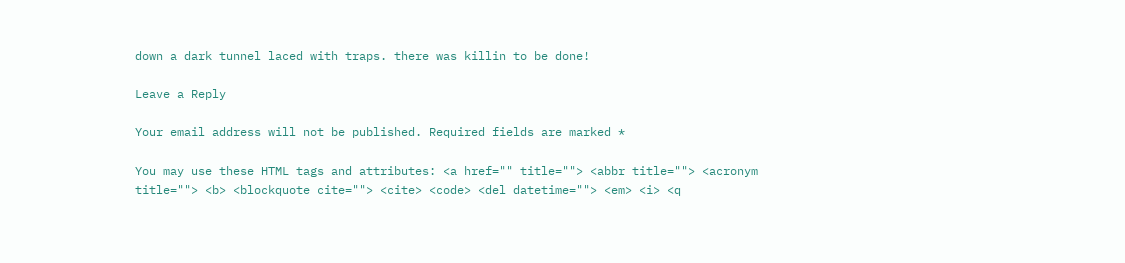down a dark tunnel laced with traps. there was killin to be done!

Leave a Reply

Your email address will not be published. Required fields are marked *

You may use these HTML tags and attributes: <a href="" title=""> <abbr title=""> <acronym title=""> <b> <blockquote cite=""> <cite> <code> <del datetime=""> <em> <i> <q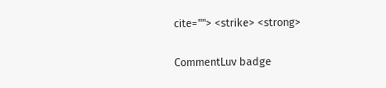cite=""> <strike> <strong>

CommentLuv badge